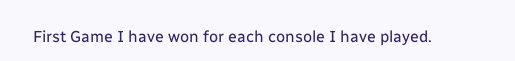First Game I have won for each console I have played.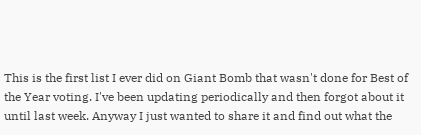This is the first list I ever did on Giant Bomb that wasn't done for Best of the Year voting. I've been updating periodically and then forgot about it until last week. Anyway I just wanted to share it and find out what the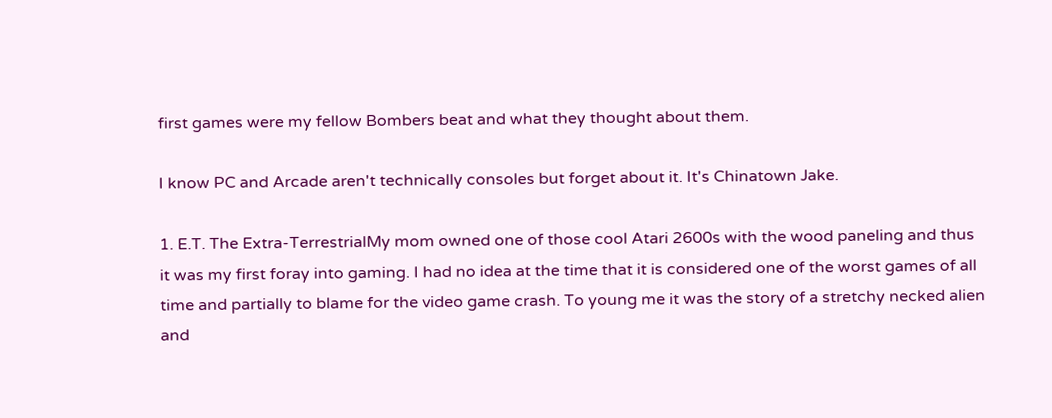first games were my fellow Bombers beat and what they thought about them.

I know PC and Arcade aren't technically consoles but forget about it. It's Chinatown Jake.

1. E.T. The Extra-TerrestrialMy mom owned one of those cool Atari 2600s with the wood paneling and thus it was my first foray into gaming. I had no idea at the time that it is considered one of the worst games of all time and partially to blame for the video game crash. To young me it was the story of a stretchy necked alien and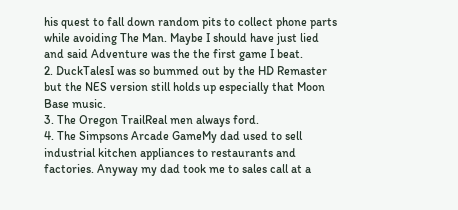his quest to fall down random pits to collect phone parts while avoiding The Man. Maybe I should have just lied and said Adventure was the the first game I beat.
2. DuckTalesI was so bummed out by the HD Remaster but the NES version still holds up especially that Moon Base music.
3. The Oregon TrailReal men always ford.
4. The Simpsons Arcade GameMy dad used to sell industrial kitchen appliances to restaurants and factories. Anyway my dad took me to sales call at a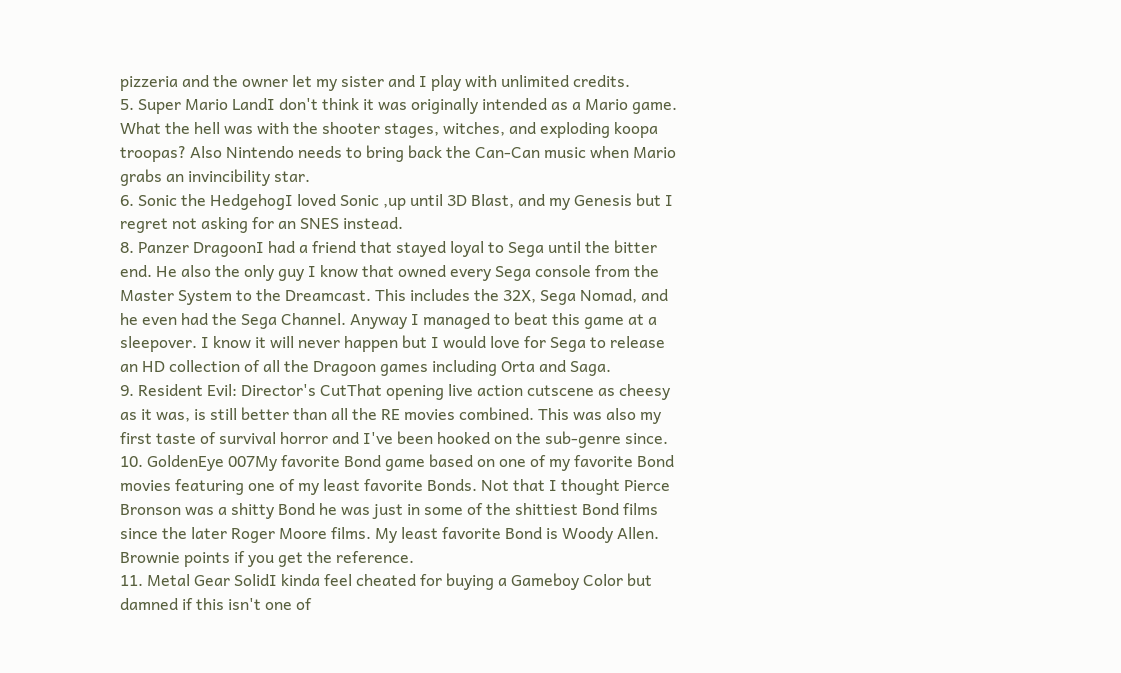pizzeria and the owner let my sister and I play with unlimited credits.
5. Super Mario LandI don't think it was originally intended as a Mario game. What the hell was with the shooter stages, witches, and exploding koopa troopas? Also Nintendo needs to bring back the Can-Can music when Mario grabs an invincibility star.
6. Sonic the HedgehogI loved Sonic ,up until 3D Blast, and my Genesis but I regret not asking for an SNES instead.
8. Panzer DragoonI had a friend that stayed loyal to Sega until the bitter end. He also the only guy I know that owned every Sega console from the Master System to the Dreamcast. This includes the 32X, Sega Nomad, and he even had the Sega Channel. Anyway I managed to beat this game at a sleepover. I know it will never happen but I would love for Sega to release an HD collection of all the Dragoon games including Orta and Saga.
9. Resident Evil: Director's CutThat opening live action cutscene as cheesy as it was, is still better than all the RE movies combined. This was also my first taste of survival horror and I've been hooked on the sub-genre since.
10. GoldenEye 007My favorite Bond game based on one of my favorite Bond movies featuring one of my least favorite Bonds. Not that I thought Pierce Bronson was a shitty Bond he was just in some of the shittiest Bond films since the later Roger Moore films. My least favorite Bond is Woody Allen. Brownie points if you get the reference.
11. Metal Gear SolidI kinda feel cheated for buying a Gameboy Color but damned if this isn't one of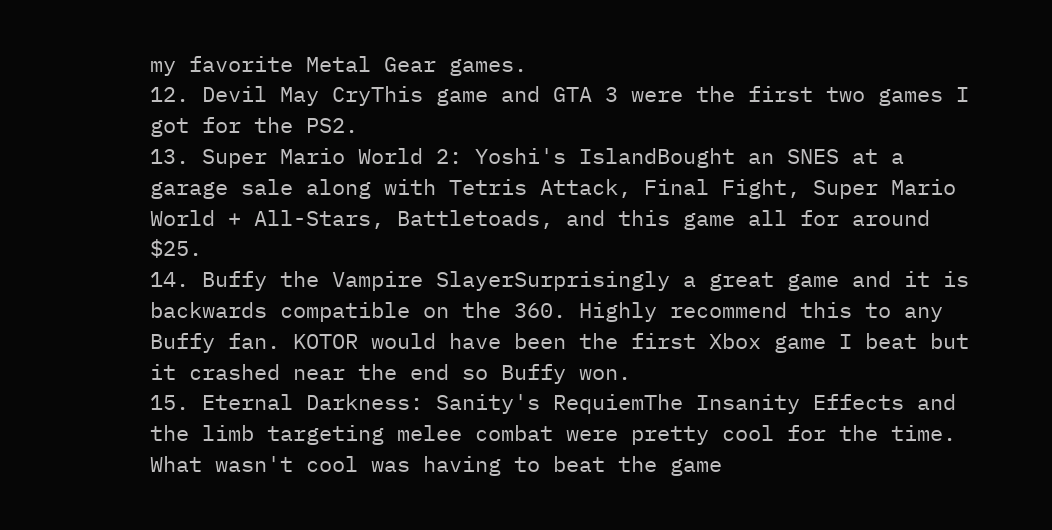my favorite Metal Gear games.
12. Devil May CryThis game and GTA 3 were the first two games I got for the PS2.
13. Super Mario World 2: Yoshi's IslandBought an SNES at a garage sale along with Tetris Attack, Final Fight, Super Mario World + All-Stars, Battletoads, and this game all for around $25.
14. Buffy the Vampire SlayerSurprisingly a great game and it is backwards compatible on the 360. Highly recommend this to any Buffy fan. KOTOR would have been the first Xbox game I beat but it crashed near the end so Buffy won.
15. Eternal Darkness: Sanity's RequiemThe Insanity Effects and the limb targeting melee combat were pretty cool for the time. What wasn't cool was having to beat the game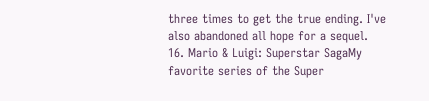three times to get the true ending. I've also abandoned all hope for a sequel.
16. Mario & Luigi: Superstar SagaMy favorite series of the Super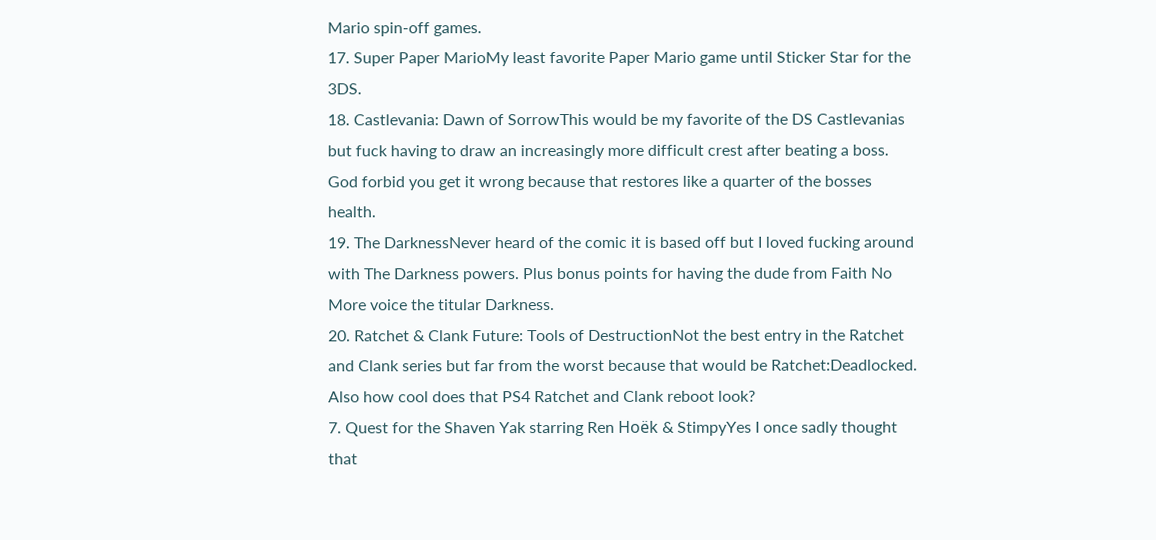Mario spin-off games.
17. Super Paper MarioMy least favorite Paper Mario game until Sticker Star for the 3DS.
18. Castlevania: Dawn of SorrowThis would be my favorite of the DS Castlevanias but fuck having to draw an increasingly more difficult crest after beating a boss. God forbid you get it wrong because that restores like a quarter of the bosses health.
19. The DarknessNever heard of the comic it is based off but I loved fucking around with The Darkness powers. Plus bonus points for having the dude from Faith No More voice the titular Darkness.
20. Ratchet & Clank Future: Tools of DestructionNot the best entry in the Ratchet and Clank series but far from the worst because that would be Ratchet:Deadlocked. Also how cool does that PS4 Ratchet and Clank reboot look?
7. Quest for the Shaven Yak starring Ren Hoëk & StimpyYes I once sadly thought that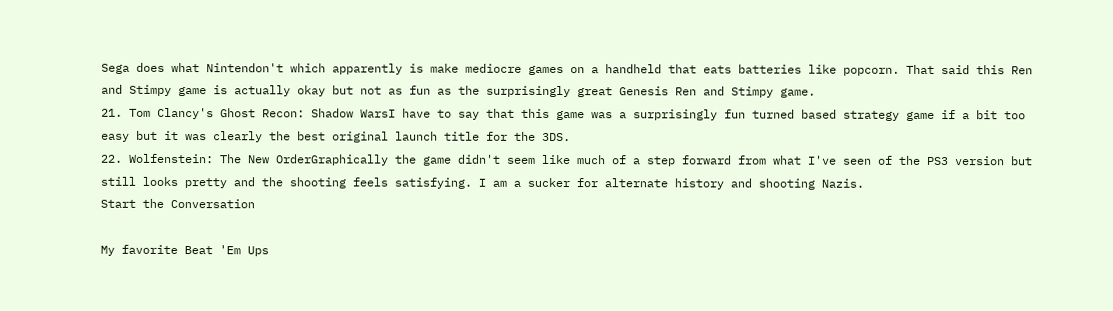Sega does what Nintendon't which apparently is make mediocre games on a handheld that eats batteries like popcorn. That said this Ren and Stimpy game is actually okay but not as fun as the surprisingly great Genesis Ren and Stimpy game.
21. Tom Clancy's Ghost Recon: Shadow WarsI have to say that this game was a surprisingly fun turned based strategy game if a bit too easy but it was clearly the best original launch title for the 3DS.
22. Wolfenstein: The New OrderGraphically the game didn't seem like much of a step forward from what I've seen of the PS3 version but still looks pretty and the shooting feels satisfying. I am a sucker for alternate history and shooting Nazis.
Start the Conversation

My favorite Beat 'Em Ups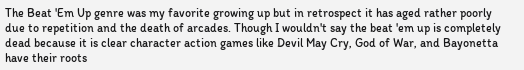The Beat 'Em Up genre was my favorite growing up but in retrospect it has aged rather poorly due to repetition and the death of arcades. Though I wouldn't say the beat 'em up is completely dead because it is clear character action games like Devil May Cry, God of War, and Bayonetta have their roots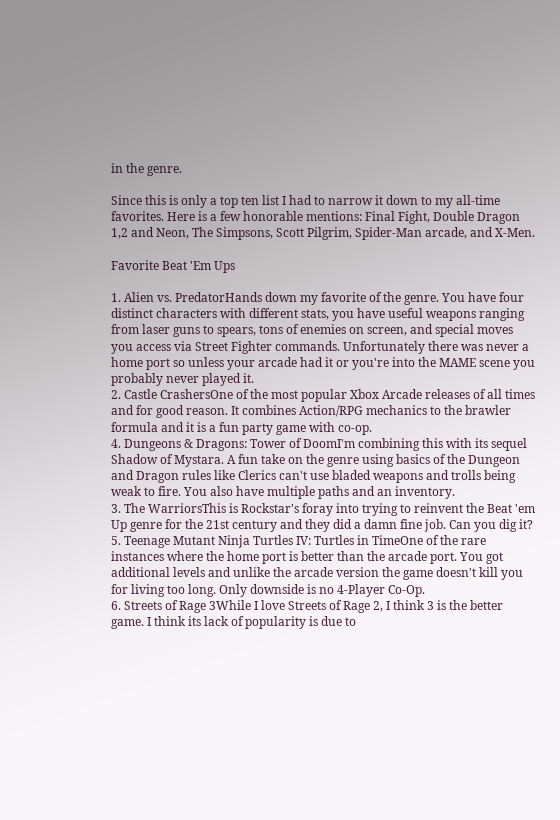in the genre.

Since this is only a top ten list I had to narrow it down to my all-time favorites. Here is a few honorable mentions: Final Fight, Double Dragon 1,2 and Neon, The Simpsons, Scott Pilgrim, Spider-Man arcade, and X-Men.

Favorite Beat 'Em Ups

1. Alien vs. PredatorHands down my favorite of the genre. You have four distinct characters with different stats, you have useful weapons ranging from laser guns to spears, tons of enemies on screen, and special moves you access via Street Fighter commands. Unfortunately there was never a home port so unless your arcade had it or you're into the MAME scene you probably never played it.
2. Castle CrashersOne of the most popular Xbox Arcade releases of all times and for good reason. It combines Action/RPG mechanics to the brawler formula and it is a fun party game with co-op.
4. Dungeons & Dragons: Tower of DoomI'm combining this with its sequel Shadow of Mystara. A fun take on the genre using basics of the Dungeon and Dragon rules like Clerics can't use bladed weapons and trolls being weak to fire. You also have multiple paths and an inventory.
3. The WarriorsThis is Rockstar's foray into trying to reinvent the Beat 'em Up genre for the 21st century and they did a damn fine job. Can you dig it?
5. Teenage Mutant Ninja Turtles IV: Turtles in TimeOne of the rare instances where the home port is better than the arcade port. You got additional levels and unlike the arcade version the game doesn't kill you for living too long. Only downside is no 4-Player Co-Op.
6. Streets of Rage 3While I love Streets of Rage 2, I think 3 is the better game. I think its lack of popularity is due to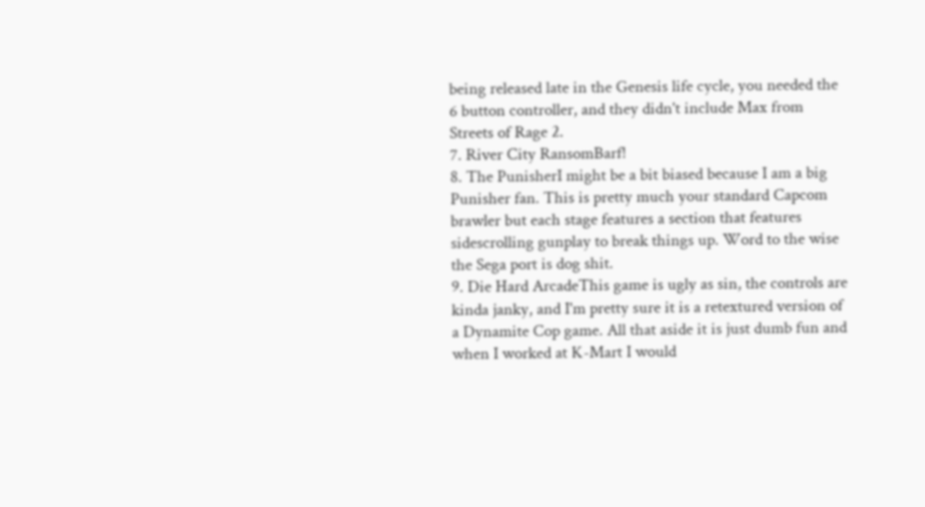being released late in the Genesis life cycle, you needed the 6 button controller, and they didn't include Max from Streets of Rage 2.
7. River City RansomBarf!
8. The PunisherI might be a bit biased because I am a big Punisher fan. This is pretty much your standard Capcom brawler but each stage features a section that features sidescrolling gunplay to break things up. Word to the wise the Sega port is dog shit.
9. Die Hard ArcadeThis game is ugly as sin, the controls are kinda janky, and I'm pretty sure it is a retextured version of a Dynamite Cop game. All that aside it is just dumb fun and when I worked at K-Mart I would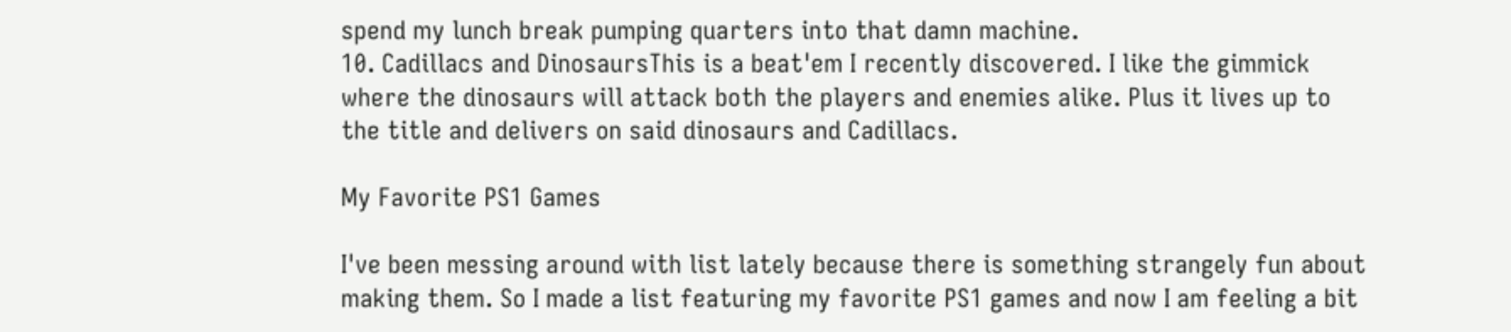spend my lunch break pumping quarters into that damn machine.
10. Cadillacs and DinosaursThis is a beat'em I recently discovered. I like the gimmick where the dinosaurs will attack both the players and enemies alike. Plus it lives up to the title and delivers on said dinosaurs and Cadillacs.

My Favorite PS1 Games

I've been messing around with list lately because there is something strangely fun about making them. So I made a list featuring my favorite PS1 games and now I am feeling a bit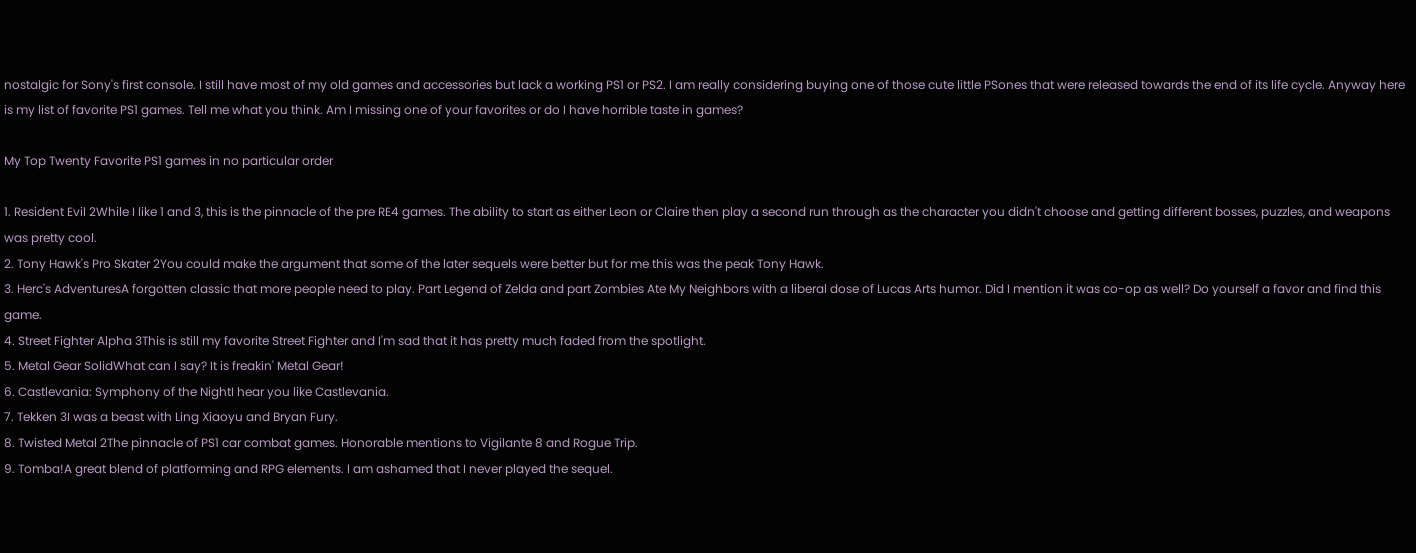nostalgic for Sony's first console. I still have most of my old games and accessories but lack a working PS1 or PS2. I am really considering buying one of those cute little PSones that were released towards the end of its life cycle. Anyway here is my list of favorite PS1 games. Tell me what you think. Am I missing one of your favorites or do I have horrible taste in games?

My Top Twenty Favorite PS1 games in no particular order

1. Resident Evil 2While I like 1 and 3, this is the pinnacle of the pre RE4 games. The ability to start as either Leon or Claire then play a second run through as the character you didn't choose and getting different bosses, puzzles, and weapons was pretty cool.
2. Tony Hawk's Pro Skater 2You could make the argument that some of the later sequels were better but for me this was the peak Tony Hawk.
3. Herc's AdventuresA forgotten classic that more people need to play. Part Legend of Zelda and part Zombies Ate My Neighbors with a liberal dose of Lucas Arts humor. Did I mention it was co-op as well? Do yourself a favor and find this game.
4. Street Fighter Alpha 3This is still my favorite Street Fighter and I'm sad that it has pretty much faded from the spotlight.
5. Metal Gear SolidWhat can I say? It is freakin' Metal Gear!
6. Castlevania: Symphony of the NightI hear you like Castlevania.
7. Tekken 3I was a beast with Ling Xiaoyu and Bryan Fury.
8. Twisted Metal 2The pinnacle of PS1 car combat games. Honorable mentions to Vigilante 8 and Rogue Trip.
9. Tomba!A great blend of platforming and RPG elements. I am ashamed that I never played the sequel.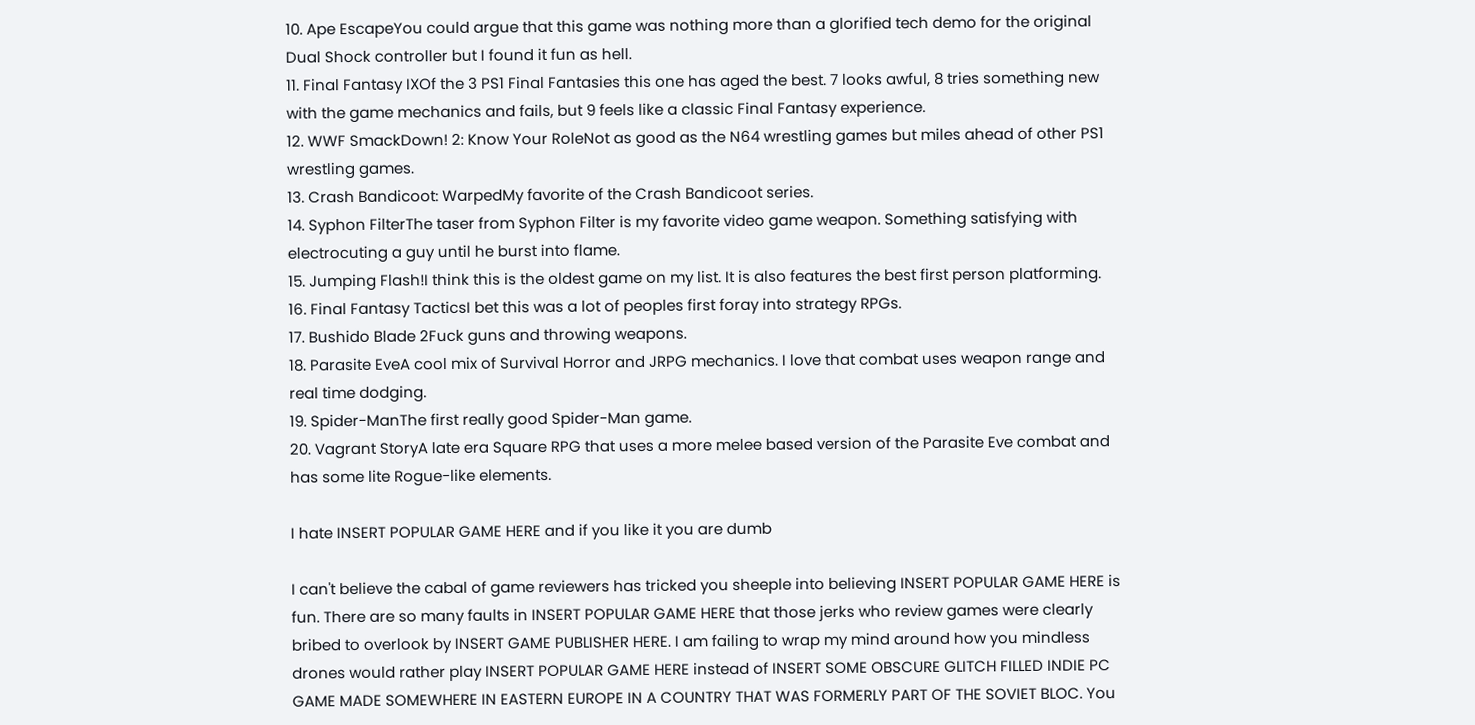10. Ape EscapeYou could argue that this game was nothing more than a glorified tech demo for the original Dual Shock controller but I found it fun as hell.
11. Final Fantasy IXOf the 3 PS1 Final Fantasies this one has aged the best. 7 looks awful, 8 tries something new with the game mechanics and fails, but 9 feels like a classic Final Fantasy experience.
12. WWF SmackDown! 2: Know Your RoleNot as good as the N64 wrestling games but miles ahead of other PS1 wrestling games.
13. Crash Bandicoot: WarpedMy favorite of the Crash Bandicoot series.
14. Syphon FilterThe taser from Syphon Filter is my favorite video game weapon. Something satisfying with electrocuting a guy until he burst into flame.
15. Jumping Flash!I think this is the oldest game on my list. It is also features the best first person platforming.
16. Final Fantasy TacticsI bet this was a lot of peoples first foray into strategy RPGs.
17. Bushido Blade 2Fuck guns and throwing weapons.
18. Parasite EveA cool mix of Survival Horror and JRPG mechanics. I love that combat uses weapon range and real time dodging.
19. Spider-ManThe first really good Spider-Man game.
20. Vagrant StoryA late era Square RPG that uses a more melee based version of the Parasite Eve combat and has some lite Rogue-like elements.

I hate INSERT POPULAR GAME HERE and if you like it you are dumb

I can't believe the cabal of game reviewers has tricked you sheeple into believing INSERT POPULAR GAME HERE is fun. There are so many faults in INSERT POPULAR GAME HERE that those jerks who review games were clearly bribed to overlook by INSERT GAME PUBLISHER HERE. I am failing to wrap my mind around how you mindless drones would rather play INSERT POPULAR GAME HERE instead of INSERT SOME OBSCURE GLITCH FILLED INDIE PC GAME MADE SOMEWHERE IN EASTERN EUROPE IN A COUNTRY THAT WAS FORMERLY PART OF THE SOVIET BLOC. You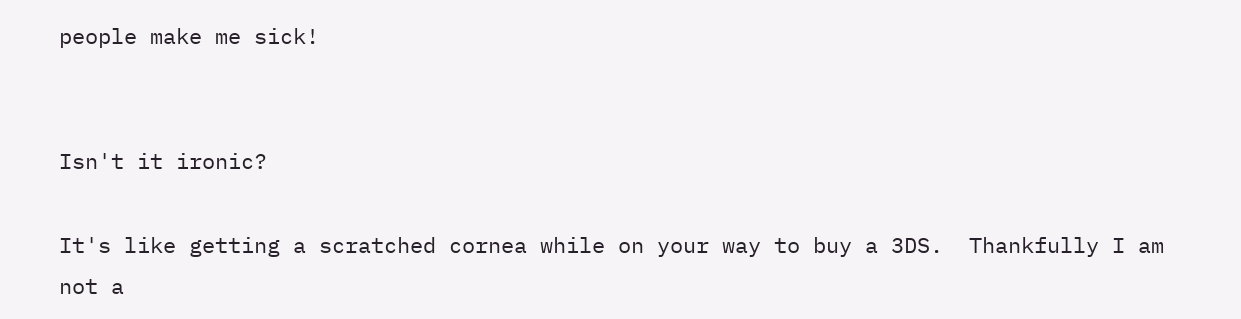people make me sick!


Isn't it ironic?

It's like getting a scratched cornea while on your way to buy a 3DS.  Thankfully I am not a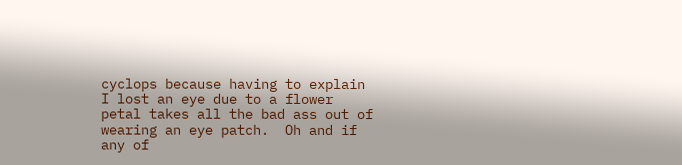cyclops because having to explain I lost an eye due to a flower petal takes all the bad ass out of wearing an eye patch.  Oh and if any of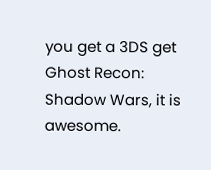you get a 3DS get Ghost Recon: Shadow Wars, it is awesome.